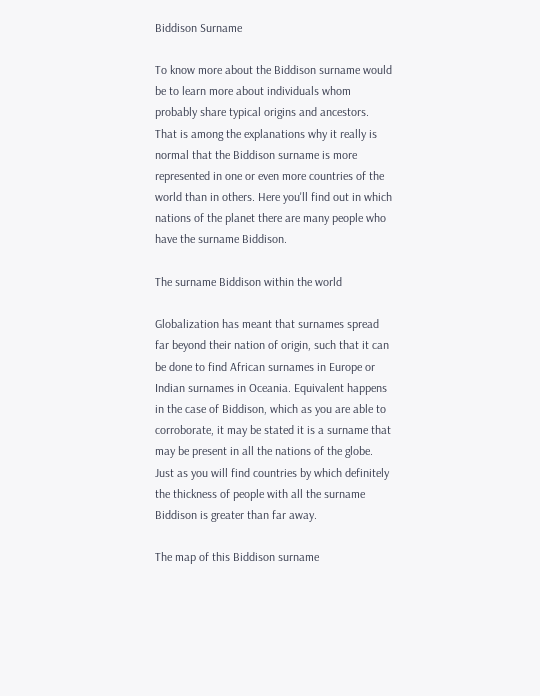Biddison Surname

To know more about the Biddison surname would be to learn more about individuals whom probably share typical origins and ancestors. That is among the explanations why it really is normal that the Biddison surname is more represented in one or even more countries of the world than in others. Here you'll find out in which nations of the planet there are many people who have the surname Biddison.

The surname Biddison within the world

Globalization has meant that surnames spread far beyond their nation of origin, such that it can be done to find African surnames in Europe or Indian surnames in Oceania. Equivalent happens in the case of Biddison, which as you are able to corroborate, it may be stated it is a surname that may be present in all the nations of the globe. Just as you will find countries by which definitely the thickness of people with all the surname Biddison is greater than far away.

The map of this Biddison surname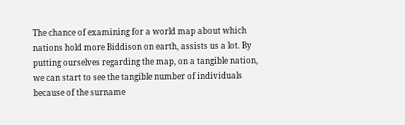The chance of examining for a world map about which nations hold more Biddison on earth, assists us a lot. By putting ourselves regarding the map, on a tangible nation, we can start to see the tangible number of individuals because of the surname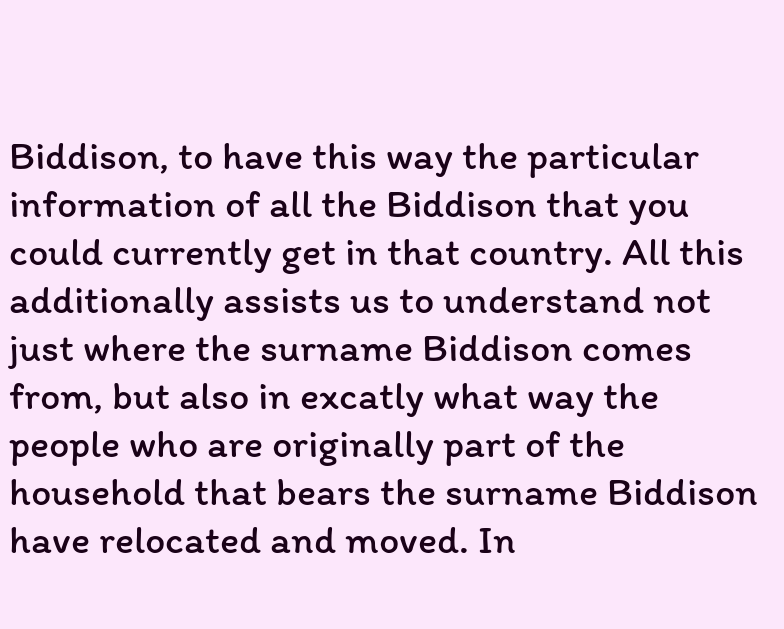Biddison, to have this way the particular information of all the Biddison that you could currently get in that country. All this additionally assists us to understand not just where the surname Biddison comes from, but also in excatly what way the people who are originally part of the household that bears the surname Biddison have relocated and moved. In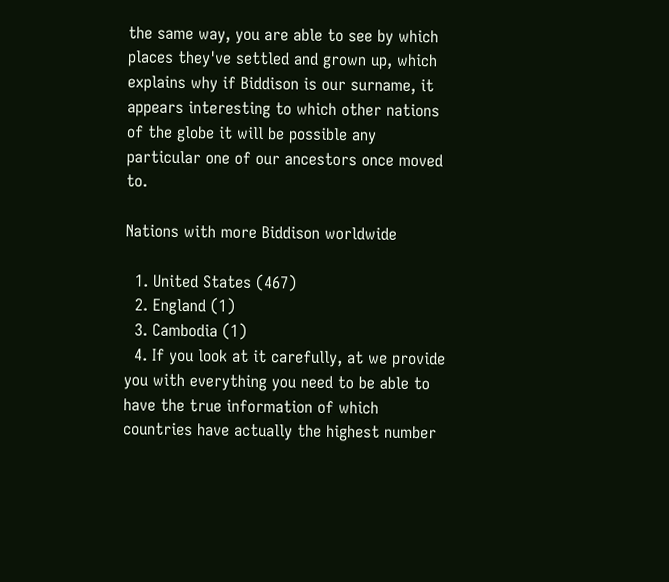the same way, you are able to see by which places they've settled and grown up, which explains why if Biddison is our surname, it appears interesting to which other nations of the globe it will be possible any particular one of our ancestors once moved to.

Nations with more Biddison worldwide

  1. United States (467)
  2. England (1)
  3. Cambodia (1)
  4. If you look at it carefully, at we provide you with everything you need to be able to have the true information of which countries have actually the highest number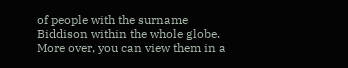of people with the surname Biddison within the whole globe. More over, you can view them in a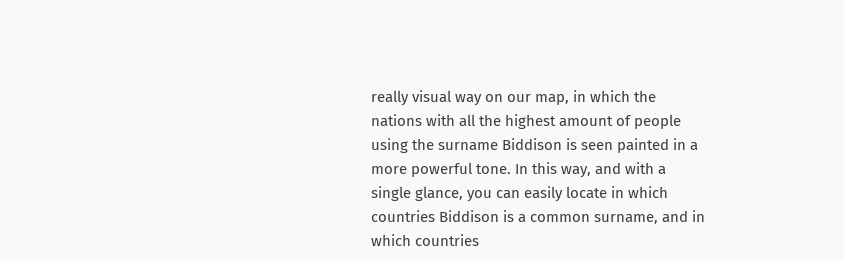really visual way on our map, in which the nations with all the highest amount of people using the surname Biddison is seen painted in a more powerful tone. In this way, and with a single glance, you can easily locate in which countries Biddison is a common surname, and in which countries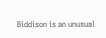Biddison is an unusual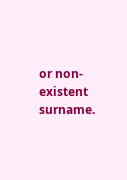or non-existent surname.